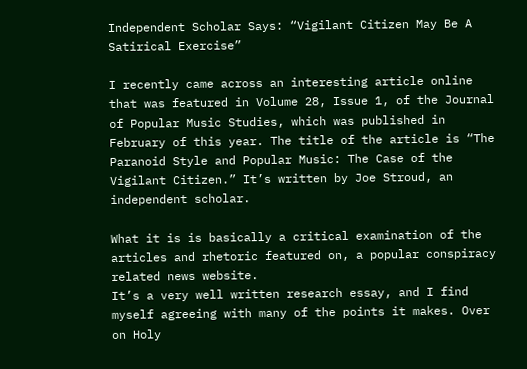Independent Scholar Says: “Vigilant Citizen May Be A Satirical Exercise”

I recently came across an interesting article online that was featured in Volume 28, Issue 1, of the Journal of Popular Music Studies, which was published in February of this year. The title of the article is “The Paranoid Style and Popular Music: The Case of the Vigilant Citizen.” It’s written by Joe Stroud, an independent scholar.

What it is is basically a critical examination of the articles and rhetoric featured on, a popular conspiracy related news website.
It’s a very well written research essay, and I find myself agreeing with many of the points it makes. Over on Holy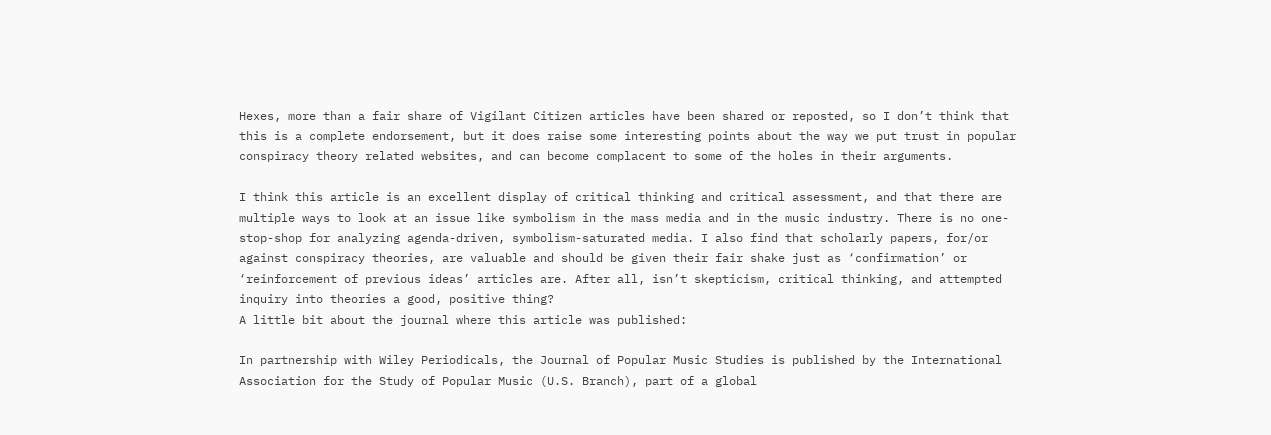Hexes, more than a fair share of Vigilant Citizen articles have been shared or reposted, so I don’t think that this is a complete endorsement, but it does raise some interesting points about the way we put trust in popular conspiracy theory related websites, and can become complacent to some of the holes in their arguments.

I think this article is an excellent display of critical thinking and critical assessment, and that there are multiple ways to look at an issue like symbolism in the mass media and in the music industry. There is no one-stop-shop for analyzing agenda-driven, symbolism-saturated media. I also find that scholarly papers, for/or against conspiracy theories, are valuable and should be given their fair shake just as ‘confirmation’ or ‘reinforcement of previous ideas’ articles are. After all, isn’t skepticism, critical thinking, and attempted inquiry into theories a good, positive thing?
A little bit about the journal where this article was published:

In partnership with Wiley Periodicals, the Journal of Popular Music Studies is published by the International Association for the Study of Popular Music (U.S. Branch), part of a global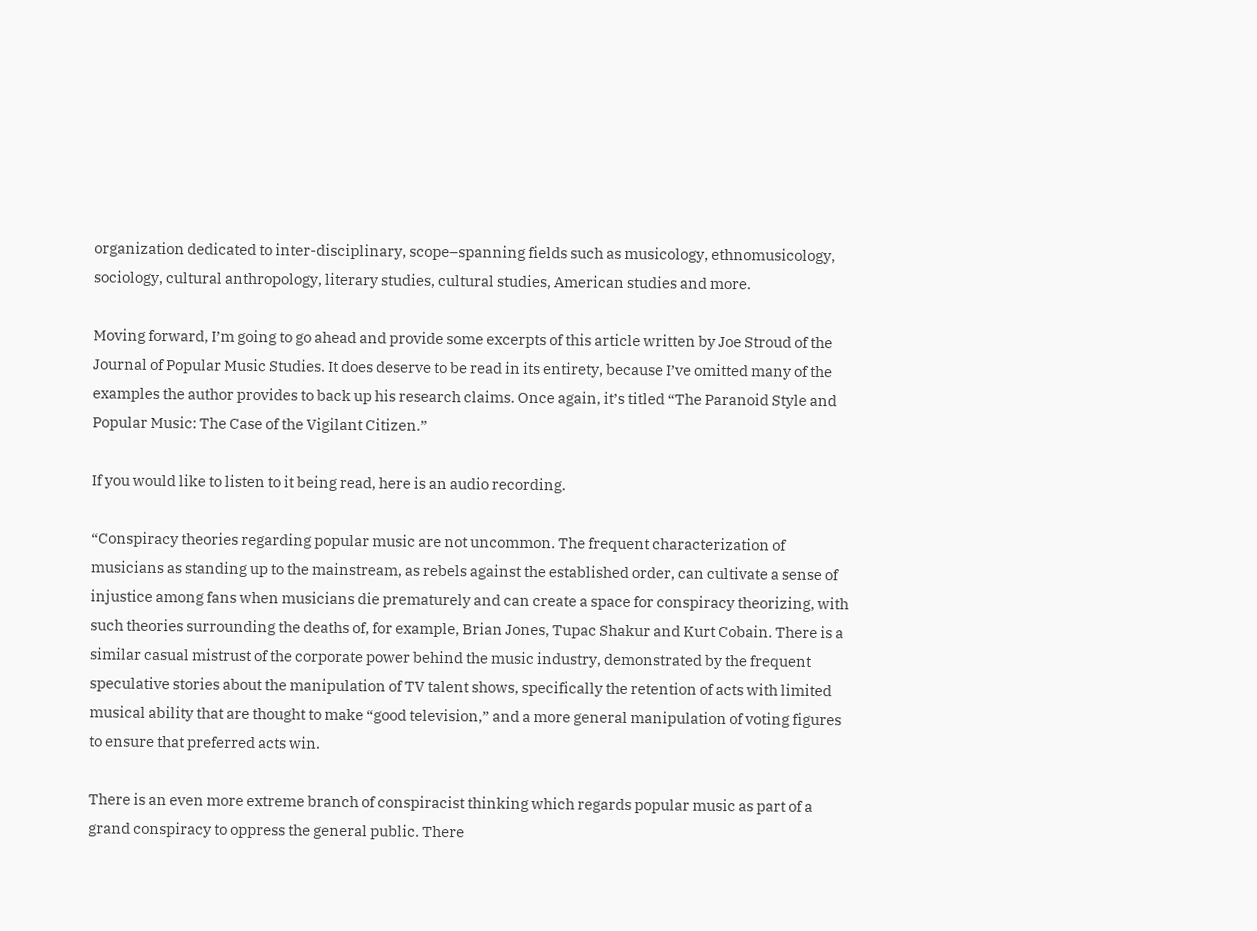organization dedicated to inter-disciplinary, scope–spanning fields such as musicology, ethnomusicology, sociology, cultural anthropology, literary studies, cultural studies, American studies and more.

Moving forward, I’m going to go ahead and provide some excerpts of this article written by Joe Stroud of the Journal of Popular Music Studies. It does deserve to be read in its entirety, because I’ve omitted many of the examples the author provides to back up his research claims. Once again, it’s titled “The Paranoid Style and Popular Music: The Case of the Vigilant Citizen.”

If you would like to listen to it being read, here is an audio recording.

“Conspiracy theories regarding popular music are not uncommon. The frequent characterization of musicians as standing up to the mainstream, as rebels against the established order, can cultivate a sense of injustice among fans when musicians die prematurely and can create a space for conspiracy theorizing, with such theories surrounding the deaths of, for example, Brian Jones, Tupac Shakur and Kurt Cobain. There is a similar casual mistrust of the corporate power behind the music industry, demonstrated by the frequent speculative stories about the manipulation of TV talent shows, specifically the retention of acts with limited musical ability that are thought to make “good television,” and a more general manipulation of voting figures to ensure that preferred acts win.

There is an even more extreme branch of conspiracist thinking which regards popular music as part of a grand conspiracy to oppress the general public. There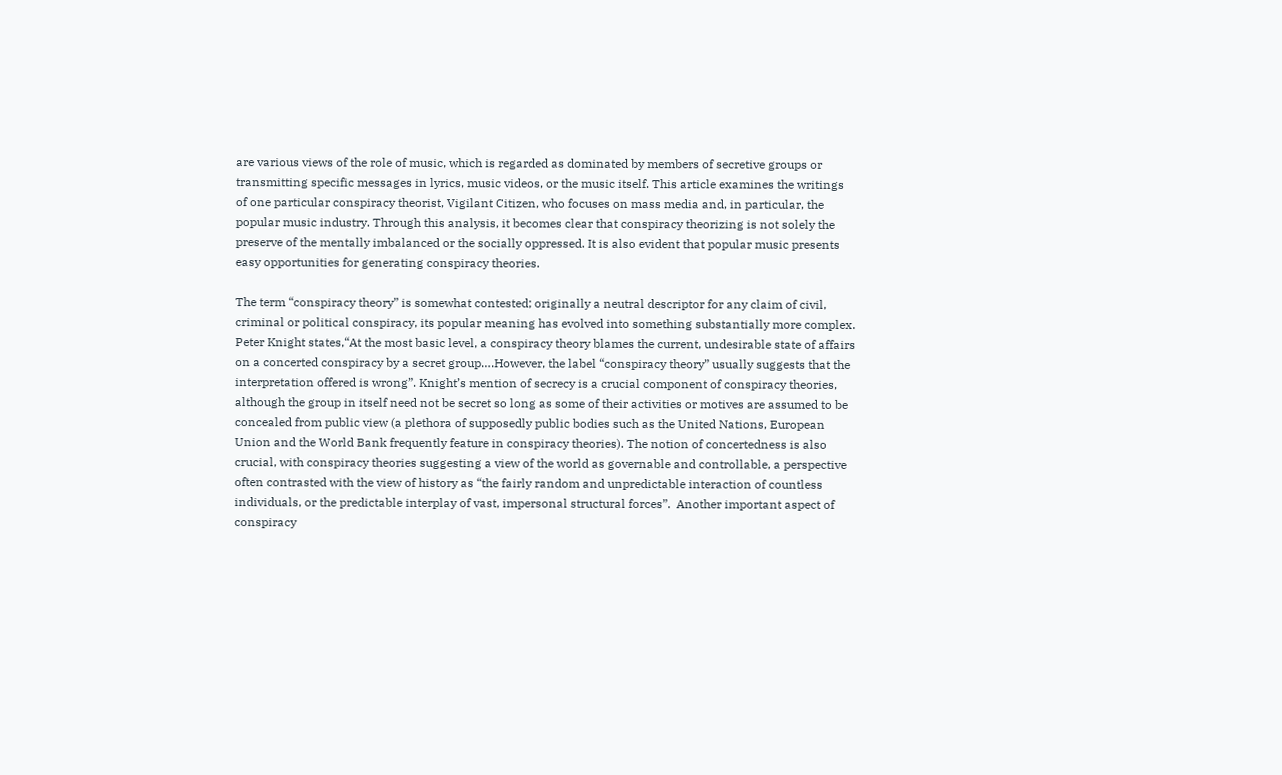are various views of the role of music, which is regarded as dominated by members of secretive groups or transmitting specific messages in lyrics, music videos, or the music itself. This article examines the writings of one particular conspiracy theorist, Vigilant Citizen, who focuses on mass media and, in particular, the popular music industry. Through this analysis, it becomes clear that conspiracy theorizing is not solely the preserve of the mentally imbalanced or the socially oppressed. It is also evident that popular music presents easy opportunities for generating conspiracy theories.

The term “conspiracy theory” is somewhat contested; originally a neutral descriptor for any claim of civil, criminal or political conspiracy, its popular meaning has evolved into something substantially more complex. Peter Knight states,“At the most basic level, a conspiracy theory blames the current, undesirable state of affairs on a concerted conspiracy by a secret group….However, the label “conspiracy theory” usually suggests that the interpretation offered is wrong”. Knight’s mention of secrecy is a crucial component of conspiracy theories, although the group in itself need not be secret so long as some of their activities or motives are assumed to be concealed from public view (a plethora of supposedly public bodies such as the United Nations, European Union and the World Bank frequently feature in conspiracy theories). The notion of concertedness is also crucial, with conspiracy theories suggesting a view of the world as governable and controllable, a perspective often contrasted with the view of history as “the fairly random and unpredictable interaction of countless individuals, or the predictable interplay of vast, impersonal structural forces”.  Another important aspect of conspiracy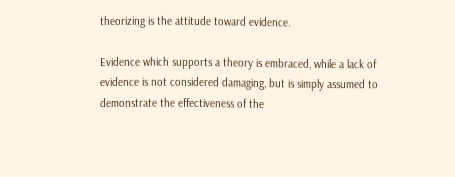theorizing is the attitude toward evidence.

Evidence which supports a theory is embraced, while a lack of evidence is not considered damaging, but is simply assumed to demonstrate the effectiveness of the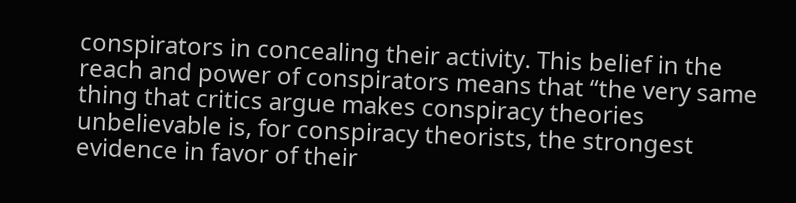conspirators in concealing their activity. This belief in the reach and power of conspirators means that “the very same thing that critics argue makes conspiracy theories unbelievable is, for conspiracy theorists, the strongest evidence in favor of their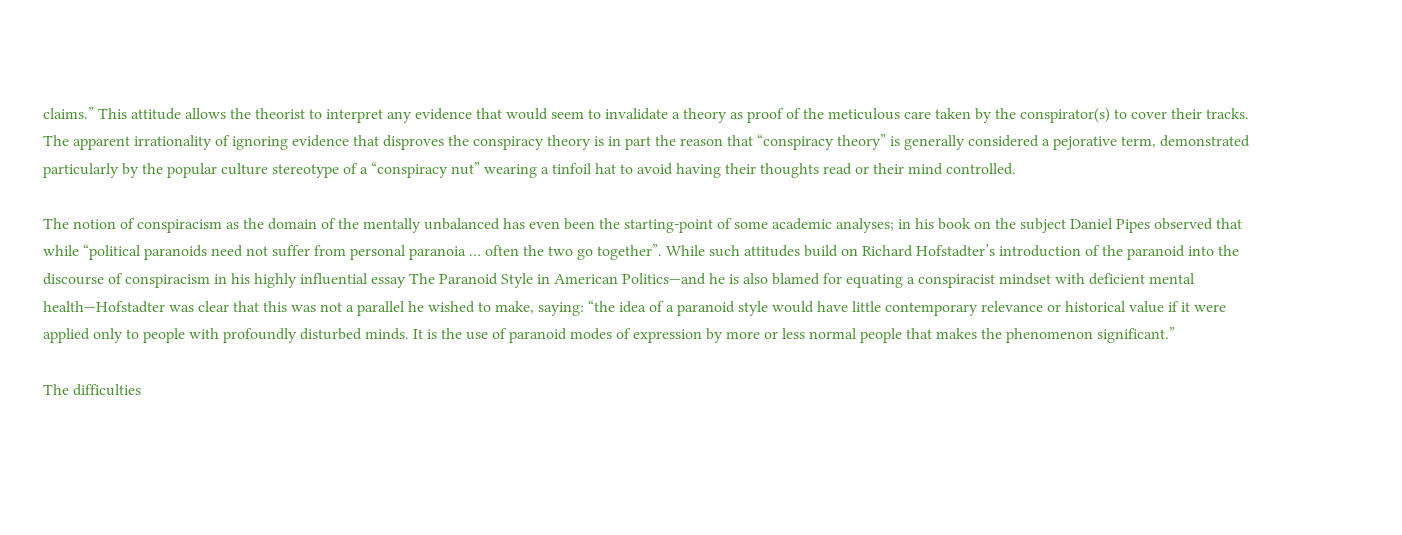claims.” This attitude allows the theorist to interpret any evidence that would seem to invalidate a theory as proof of the meticulous care taken by the conspirator(s) to cover their tracks. The apparent irrationality of ignoring evidence that disproves the conspiracy theory is in part the reason that “conspiracy theory” is generally considered a pejorative term, demonstrated particularly by the popular culture stereotype of a “conspiracy nut” wearing a tinfoil hat to avoid having their thoughts read or their mind controlled.

The notion of conspiracism as the domain of the mentally unbalanced has even been the starting-point of some academic analyses; in his book on the subject Daniel Pipes observed that while “political paranoids need not suffer from personal paranoia … often the two go together”. While such attitudes build on Richard Hofstadter’s introduction of the paranoid into the discourse of conspiracism in his highly influential essay The Paranoid Style in American Politics—and he is also blamed for equating a conspiracist mindset with deficient mental health—Hofstadter was clear that this was not a parallel he wished to make, saying: “the idea of a paranoid style would have little contemporary relevance or historical value if it were applied only to people with profoundly disturbed minds. It is the use of paranoid modes of expression by more or less normal people that makes the phenomenon significant.”

The difficulties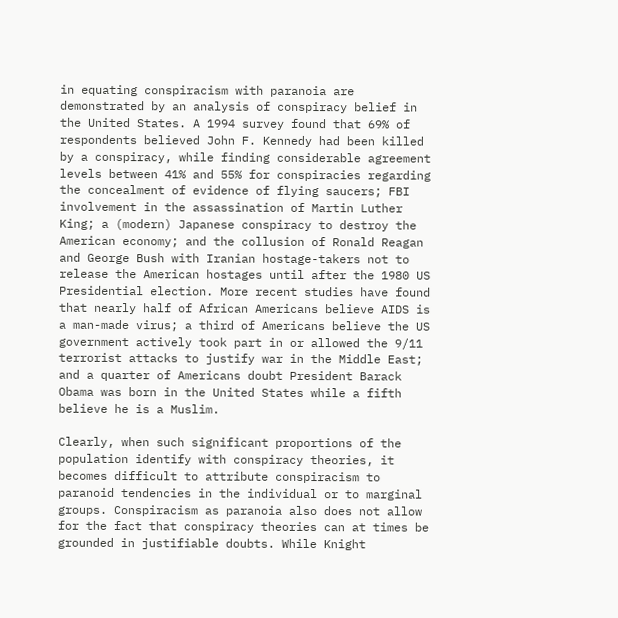in equating conspiracism with paranoia are demonstrated by an analysis of conspiracy belief in the United States. A 1994 survey found that 69% of respondents believed John F. Kennedy had been killed by a conspiracy, while finding considerable agreement levels between 41% and 55% for conspiracies regarding the concealment of evidence of flying saucers; FBI involvement in the assassination of Martin Luther King; a (modern) Japanese conspiracy to destroy the American economy; and the collusion of Ronald Reagan and George Bush with Iranian hostage-takers not to release the American hostages until after the 1980 US Presidential election. More recent studies have found that nearly half of African Americans believe AIDS is a man-made virus; a third of Americans believe the US government actively took part in or allowed the 9/11 terrorist attacks to justify war in the Middle East; and a quarter of Americans doubt President Barack Obama was born in the United States while a fifth believe he is a Muslim.

Clearly, when such significant proportions of the population identify with conspiracy theories, it becomes difficult to attribute conspiracism to paranoid tendencies in the individual or to marginal groups. Conspiracism as paranoia also does not allow for the fact that conspiracy theories can at times be grounded in justifiable doubts. While Knight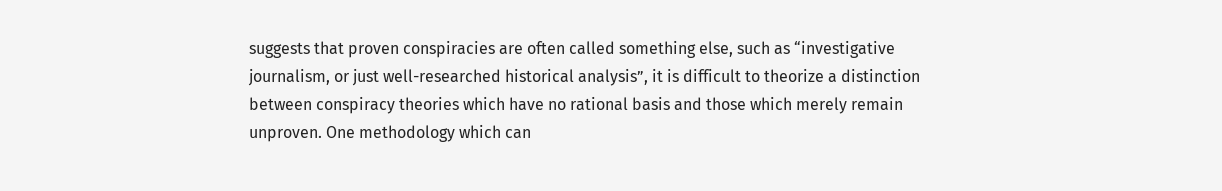suggests that proven conspiracies are often called something else, such as “investigative journalism, or just well-researched historical analysis”, it is difficult to theorize a distinction between conspiracy theories which have no rational basis and those which merely remain unproven. One methodology which can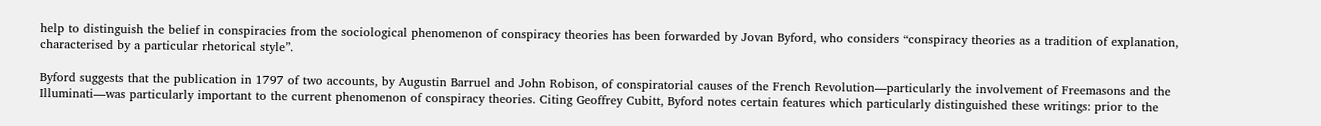help to distinguish the belief in conspiracies from the sociological phenomenon of conspiracy theories has been forwarded by Jovan Byford, who considers “conspiracy theories as a tradition of explanation, characterised by a particular rhetorical style”.

Byford suggests that the publication in 1797 of two accounts, by Augustin Barruel and John Robison, of conspiratorial causes of the French Revolution—particularly the involvement of Freemasons and the Illuminati—was particularly important to the current phenomenon of conspiracy theories. Citing Geoffrey Cubitt, Byford notes certain features which particularly distinguished these writings: prior to the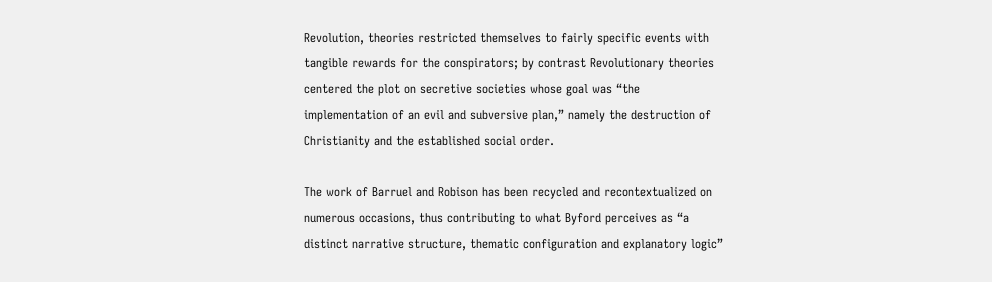Revolution, theories restricted themselves to fairly specific events with tangible rewards for the conspirators; by contrast Revolutionary theories centered the plot on secretive societies whose goal was “the implementation of an evil and subversive plan,” namely the destruction of Christianity and the established social order.

The work of Barruel and Robison has been recycled and recontextualized on numerous occasions, thus contributing to what Byford perceives as “a distinct narrative structure, thematic configuration and explanatory logic”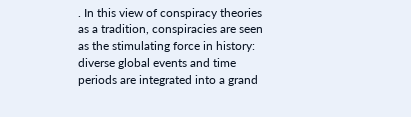. In this view of conspiracy theories as a tradition, conspiracies are seen as the stimulating force in history: diverse global events and time periods are integrated into a grand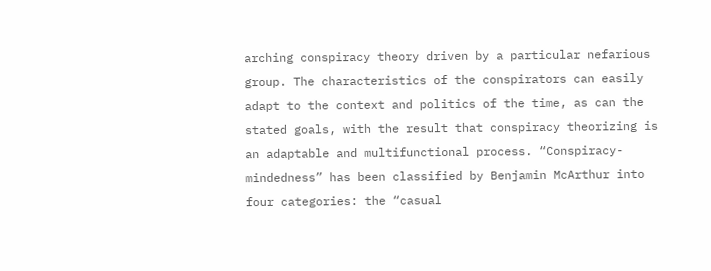arching conspiracy theory driven by a particular nefarious group. The characteristics of the conspirators can easily adapt to the context and politics of the time, as can the stated goals, with the result that conspiracy theorizing is an adaptable and multifunctional process. “Conspiracy-mindedness” has been classified by Benjamin McArthur into four categories: the “casual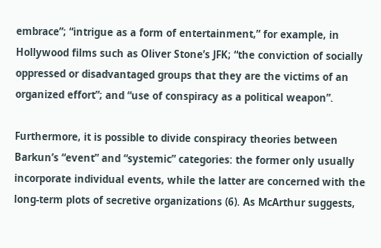embrace”; “intrigue as a form of entertainment,” for example, in Hollywood films such as Oliver Stone’s JFK; “the conviction of socially oppressed or disadvantaged groups that they are the victims of an organized effort”; and “use of conspiracy as a political weapon”.

Furthermore, it is possible to divide conspiracy theories between Barkun’s “event” and “systemic” categories: the former only usually incorporate individual events, while the latter are concerned with the long-term plots of secretive organizations (6). As McArthur suggests,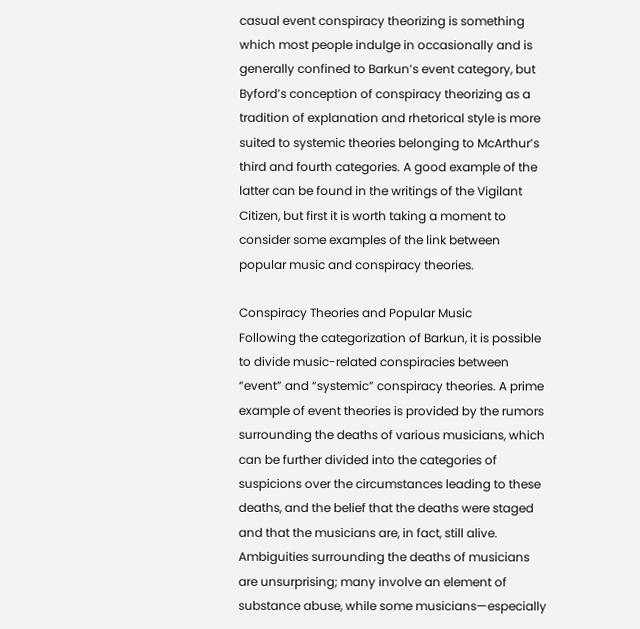casual event conspiracy theorizing is something which most people indulge in occasionally and is generally confined to Barkun’s event category, but Byford’s conception of conspiracy theorizing as a tradition of explanation and rhetorical style is more suited to systemic theories belonging to McArthur’s third and fourth categories. A good example of the latter can be found in the writings of the Vigilant Citizen, but first it is worth taking a moment to consider some examples of the link between popular music and conspiracy theories.

Conspiracy Theories and Popular Music
Following the categorization of Barkun, it is possible to divide music-related conspiracies between “event” and “systemic” conspiracy theories. A prime example of event theories is provided by the rumors surrounding the deaths of various musicians, which can be further divided into the categories of suspicions over the circumstances leading to these deaths, and the belief that the deaths were staged and that the musicians are, in fact, still alive. Ambiguities surrounding the deaths of musicians are unsurprising; many involve an element of substance abuse, while some musicians—especially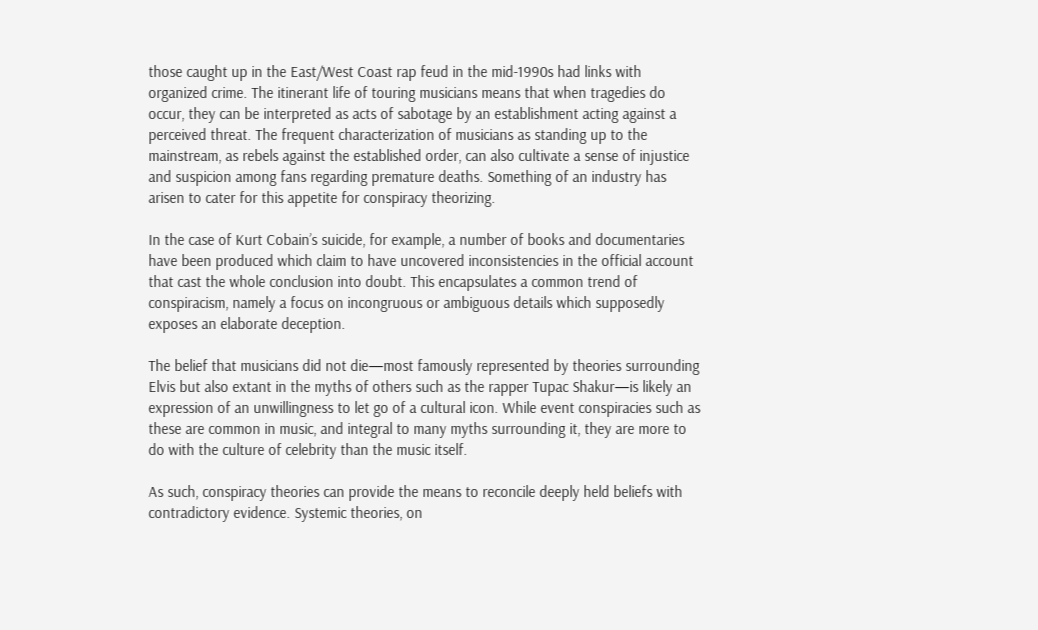those caught up in the East/West Coast rap feud in the mid-1990s had links with organized crime. The itinerant life of touring musicians means that when tragedies do occur, they can be interpreted as acts of sabotage by an establishment acting against a perceived threat. The frequent characterization of musicians as standing up to the mainstream, as rebels against the established order, can also cultivate a sense of injustice and suspicion among fans regarding premature deaths. Something of an industry has arisen to cater for this appetite for conspiracy theorizing.

In the case of Kurt Cobain’s suicide, for example, a number of books and documentaries have been produced which claim to have uncovered inconsistencies in the official account that cast the whole conclusion into doubt. This encapsulates a common trend of conspiracism, namely a focus on incongruous or ambiguous details which supposedly exposes an elaborate deception.

The belief that musicians did not die—most famously represented by theories surrounding Elvis but also extant in the myths of others such as the rapper Tupac Shakur—is likely an expression of an unwillingness to let go of a cultural icon. While event conspiracies such as these are common in music, and integral to many myths surrounding it, they are more to do with the culture of celebrity than the music itself.

As such, conspiracy theories can provide the means to reconcile deeply held beliefs with contradictory evidence. Systemic theories, on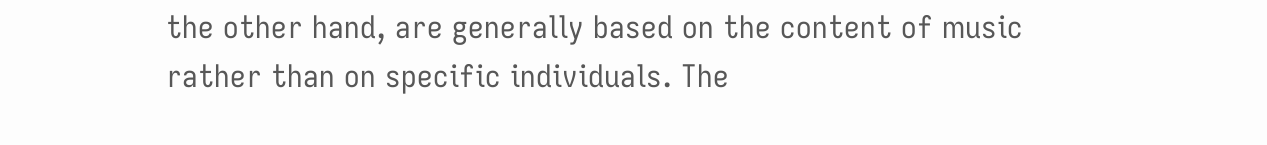the other hand, are generally based on the content of music rather than on specific individuals. The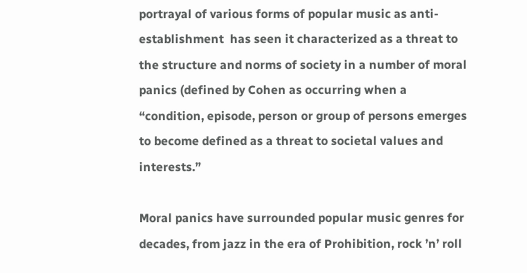portrayal of various forms of popular music as anti-establishment  has seen it characterized as a threat to the structure and norms of society in a number of moral panics (defined by Cohen as occurring when a “condition, episode, person or group of persons emerges to become defined as a threat to societal values and interests.”

Moral panics have surrounded popular music genres for decades, from jazz in the era of Prohibition, rock ’n’ roll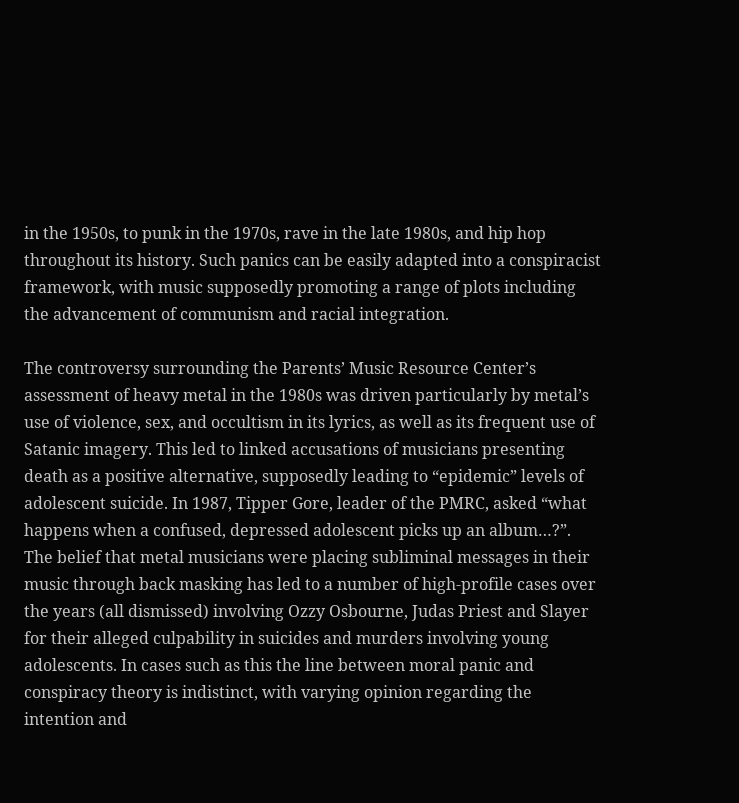in the 1950s, to punk in the 1970s, rave in the late 1980s, and hip hop throughout its history. Such panics can be easily adapted into a conspiracist framework, with music supposedly promoting a range of plots including the advancement of communism and racial integration.

The controversy surrounding the Parents’ Music Resource Center’s assessment of heavy metal in the 1980s was driven particularly by metal’s use of violence, sex, and occultism in its lyrics, as well as its frequent use of Satanic imagery. This led to linked accusations of musicians presenting death as a positive alternative, supposedly leading to “epidemic” levels of adolescent suicide. In 1987, Tipper Gore, leader of the PMRC, asked “what happens when a confused, depressed adolescent picks up an album…?”. The belief that metal musicians were placing subliminal messages in their music through back masking has led to a number of high-profile cases over the years (all dismissed) involving Ozzy Osbourne, Judas Priest and Slayer for their alleged culpability in suicides and murders involving young adolescents. In cases such as this the line between moral panic and conspiracy theory is indistinct, with varying opinion regarding the intention and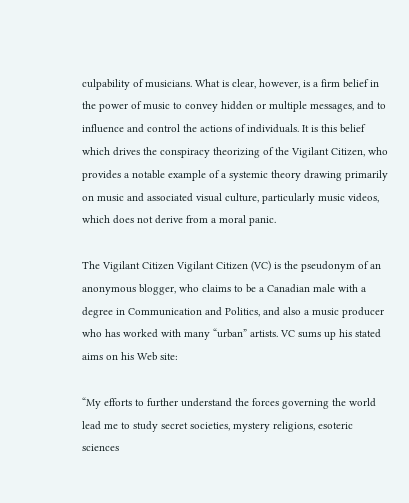culpability of musicians. What is clear, however, is a firm belief in the power of music to convey hidden or multiple messages, and to influence and control the actions of individuals. It is this belief which drives the conspiracy theorizing of the Vigilant Citizen, who provides a notable example of a systemic theory drawing primarily on music and associated visual culture, particularly music videos, which does not derive from a moral panic.

The Vigilant Citizen Vigilant Citizen (VC) is the pseudonym of an anonymous blogger, who claims to be a Canadian male with a degree in Communication and Politics, and also a music producer who has worked with many “urban” artists. VC sums up his stated aims on his Web site:

“My efforts to further understand the forces governing the world lead me to study secret societies, mystery religions, esoteric sciences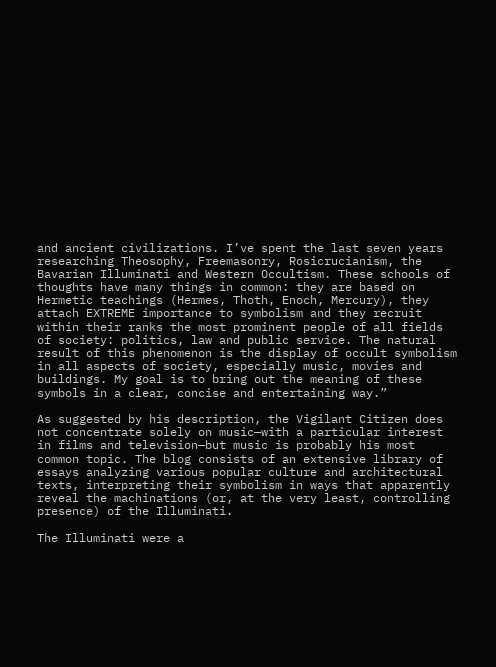and ancient civilizations. I’ve spent the last seven years researching Theosophy, Freemasonry, Rosicrucianism, the Bavarian Illuminati and Western Occultism. These schools of thoughts have many things in common: they are based on Hermetic teachings (Hermes, Thoth, Enoch, Mercury), they attach EXTREME importance to symbolism and they recruit within their ranks the most prominent people of all fields of society: politics, law and public service. The natural result of this phenomenon is the display of occult symbolism in all aspects of society, especially music, movies and buildings. My goal is to bring out the meaning of these symbols in a clear, concise and entertaining way.”

As suggested by his description, the Vigilant Citizen does not concentrate solely on music—with a particular interest in films and television—but music is probably his most common topic. The blog consists of an extensive library of essays analyzing various popular culture and architectural texts, interpreting their symbolism in ways that apparently reveal the machinations (or, at the very least, controlling presence) of the Illuminati.

The Illuminati were a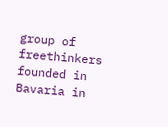group of freethinkers founded in Bavaria in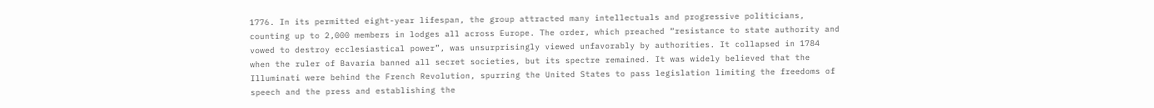1776. In its permitted eight-year lifespan, the group attracted many intellectuals and progressive politicians, counting up to 2,000 members in lodges all across Europe. The order, which preached “resistance to state authority and vowed to destroy ecclesiastical power”, was unsurprisingly viewed unfavorably by authorities. It collapsed in 1784 when the ruler of Bavaria banned all secret societies, but its spectre remained. It was widely believed that the Illuminati were behind the French Revolution, spurring the United States to pass legislation limiting the freedoms of speech and the press and establishing the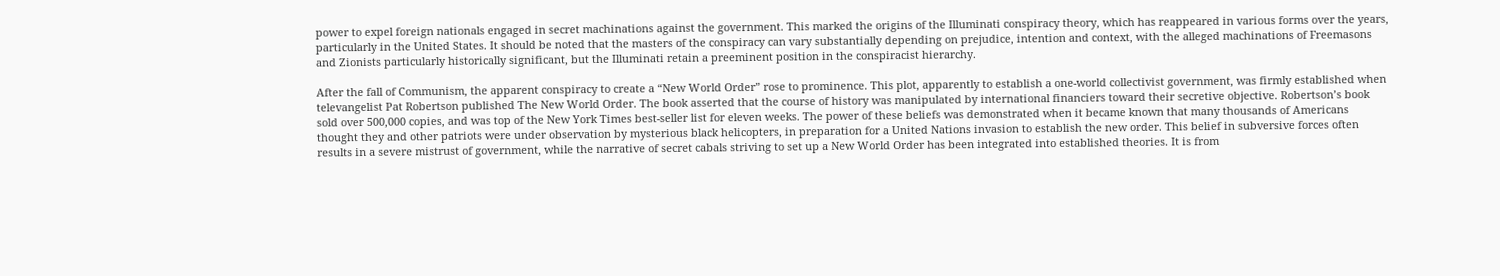power to expel foreign nationals engaged in secret machinations against the government. This marked the origins of the Illuminati conspiracy theory, which has reappeared in various forms over the years, particularly in the United States. It should be noted that the masters of the conspiracy can vary substantially depending on prejudice, intention and context, with the alleged machinations of Freemasons and Zionists particularly historically significant, but the Illuminati retain a preeminent position in the conspiracist hierarchy.

After the fall of Communism, the apparent conspiracy to create a “New World Order” rose to prominence. This plot, apparently to establish a one-world collectivist government, was firmly established when televangelist Pat Robertson published The New World Order. The book asserted that the course of history was manipulated by international financiers toward their secretive objective. Robertson’s book sold over 500,000 copies, and was top of the New York Times best-seller list for eleven weeks. The power of these beliefs was demonstrated when it became known that many thousands of Americans thought they and other patriots were under observation by mysterious black helicopters, in preparation for a United Nations invasion to establish the new order. This belief in subversive forces often results in a severe mistrust of government, while the narrative of secret cabals striving to set up a New World Order has been integrated into established theories. It is from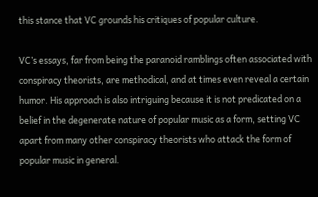this stance that VC grounds his critiques of popular culture.

VC’s essays, far from being the paranoid ramblings often associated with conspiracy theorists, are methodical, and at times even reveal a certain humor. His approach is also intriguing because it is not predicated on a belief in the degenerate nature of popular music as a form, setting VC apart from many other conspiracy theorists who attack the form of popular music in general.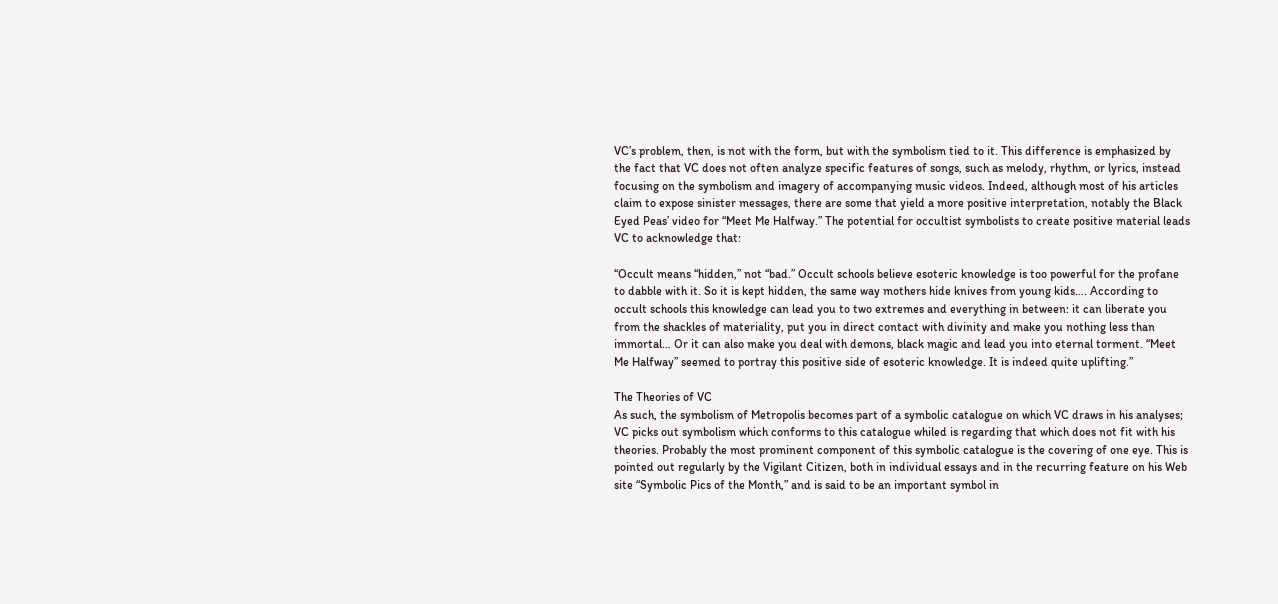VC’s problem, then, is not with the form, but with the symbolism tied to it. This difference is emphasized by the fact that VC does not often analyze specific features of songs, such as melody, rhythm, or lyrics, instead focusing on the symbolism and imagery of accompanying music videos. Indeed, although most of his articles claim to expose sinister messages, there are some that yield a more positive interpretation, notably the Black Eyed Peas’ video for “Meet Me Halfway.” The potential for occultist symbolists to create positive material leads VC to acknowledge that:

“Occult means “hidden,” not “bad.” Occult schools believe esoteric knowledge is too powerful for the profane to dabble with it. So it is kept hidden, the same way mothers hide knives from young kids…. According to occult schools this knowledge can lead you to two extremes and everything in between: it can liberate you from the shackles of materiality, put you in direct contact with divinity and make you nothing less than immortal… Or it can also make you deal with demons, black magic and lead you into eternal torment. “Meet Me Halfway” seemed to portray this positive side of esoteric knowledge. It is indeed quite uplifting.”

The Theories of VC
As such, the symbolism of Metropolis becomes part of a symbolic catalogue on which VC draws in his analyses; VC picks out symbolism which conforms to this catalogue whiled is regarding that which does not fit with his theories. Probably the most prominent component of this symbolic catalogue is the covering of one eye. This is pointed out regularly by the Vigilant Citizen, both in individual essays and in the recurring feature on his Web site “Symbolic Pics of the Month,” and is said to be an important symbol in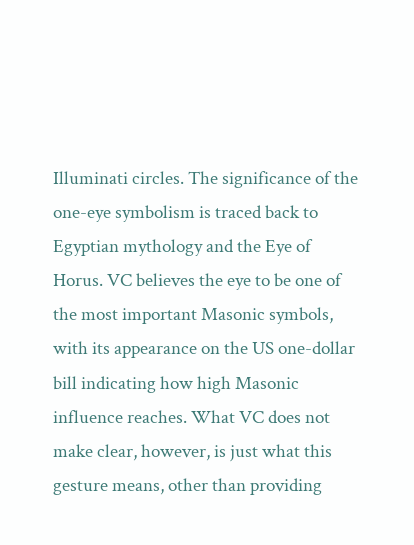Illuminati circles. The significance of the one-eye symbolism is traced back to Egyptian mythology and the Eye of Horus. VC believes the eye to be one of the most important Masonic symbols, with its appearance on the US one-dollar bill indicating how high Masonic influence reaches. What VC does not make clear, however, is just what this gesture means, other than providing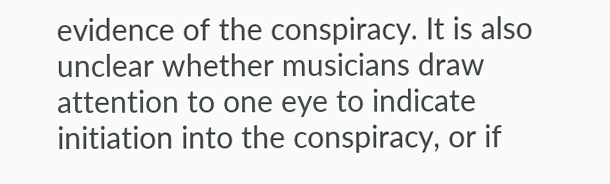evidence of the conspiracy. It is also unclear whether musicians draw attention to one eye to indicate initiation into the conspiracy, or if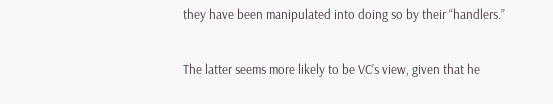they have been manipulated into doing so by their “handlers.”

The latter seems more likely to be VC’s view, given that he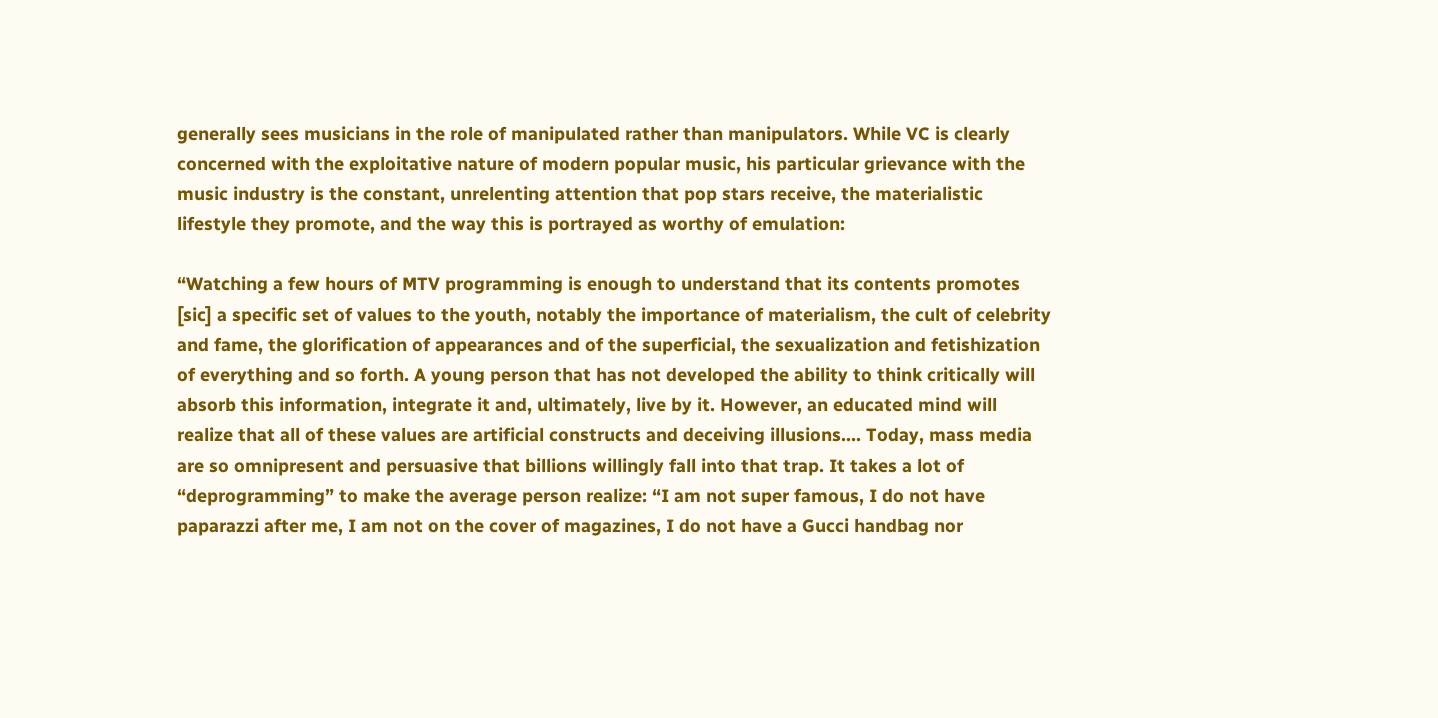generally sees musicians in the role of manipulated rather than manipulators. While VC is clearly concerned with the exploitative nature of modern popular music, his particular grievance with the music industry is the constant, unrelenting attention that pop stars receive, the materialistic lifestyle they promote, and the way this is portrayed as worthy of emulation:

“Watching a few hours of MTV programming is enough to understand that its contents promotes [sic] a specific set of values to the youth, notably the importance of materialism, the cult of celebrity and fame, the glorification of appearances and of the superficial, the sexualization and fetishization of everything and so forth. A young person that has not developed the ability to think critically will absorb this information, integrate it and, ultimately, live by it. However, an educated mind will realize that all of these values are artificial constructs and deceiving illusions…. Today, mass media are so omnipresent and persuasive that billions willingly fall into that trap. It takes a lot of “deprogramming” to make the average person realize: “I am not super famous, I do not have paparazzi after me, I am not on the cover of magazines, I do not have a Gucci handbag nor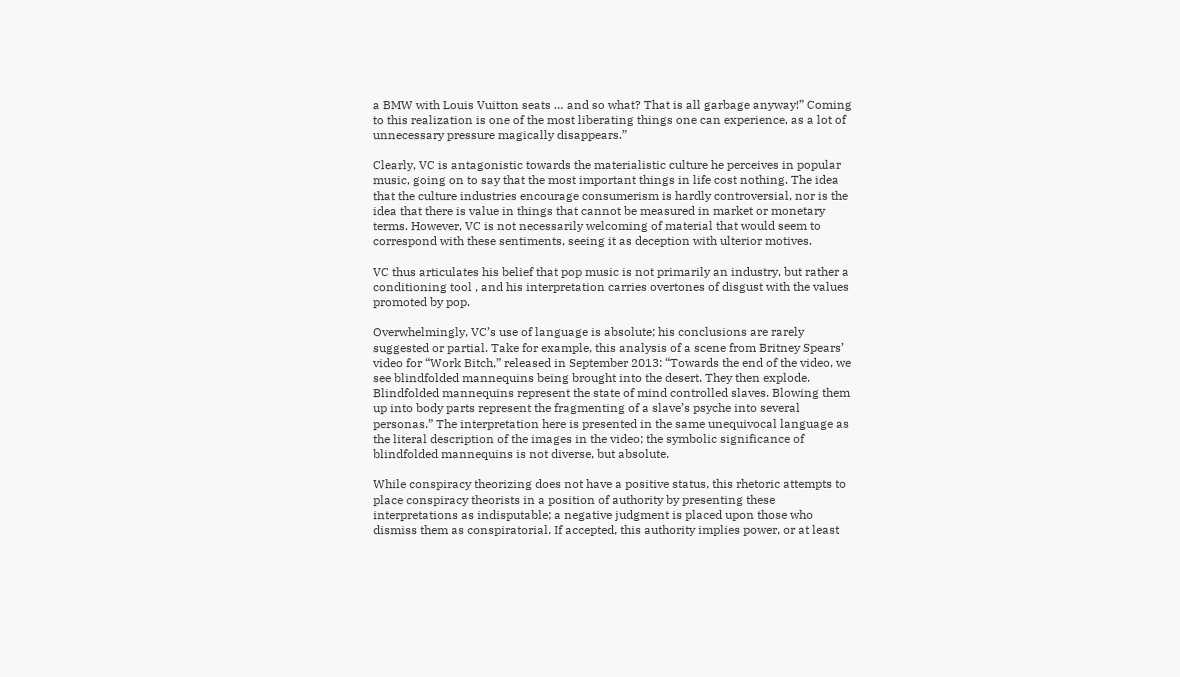a BMW with Louis Vuitton seats … and so what? That is all garbage anyway!” Coming to this realization is one of the most liberating things one can experience, as a lot of unnecessary pressure magically disappears.”

Clearly, VC is antagonistic towards the materialistic culture he perceives in popular music, going on to say that the most important things in life cost nothing. The idea that the culture industries encourage consumerism is hardly controversial, nor is the idea that there is value in things that cannot be measured in market or monetary terms. However, VC is not necessarily welcoming of material that would seem to correspond with these sentiments, seeing it as deception with ulterior motives.

VC thus articulates his belief that pop music is not primarily an industry, but rather a conditioning tool , and his interpretation carries overtones of disgust with the values promoted by pop.

Overwhelmingly, VC’s use of language is absolute; his conclusions are rarely suggested or partial. Take for example, this analysis of a scene from Britney Spears’ video for “Work Bitch,” released in September 2013: “Towards the end of the video, we see blindfolded mannequins being brought into the desert. They then explode. Blindfolded mannequins represent the state of mind controlled slaves. Blowing them up into body parts represent the fragmenting of a slave’s psyche into several personas.” The interpretation here is presented in the same unequivocal language as the literal description of the images in the video; the symbolic significance of blindfolded mannequins is not diverse, but absolute.

While conspiracy theorizing does not have a positive status, this rhetoric attempts to place conspiracy theorists in a position of authority by presenting these interpretations as indisputable; a negative judgment is placed upon those who dismiss them as conspiratorial. If accepted, this authority implies power, or at least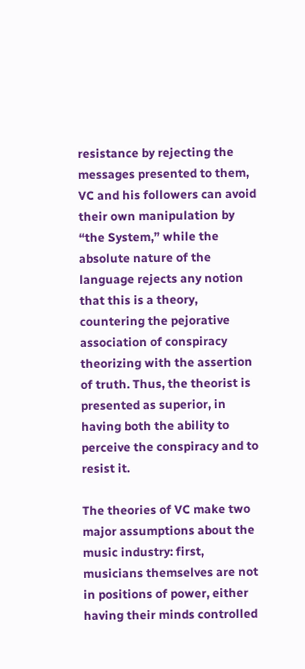resistance by rejecting the messages presented to them, VC and his followers can avoid their own manipulation by “the System,” while the absolute nature of the language rejects any notion that this is a theory, countering the pejorative association of conspiracy theorizing with the assertion of truth. Thus, the theorist is presented as superior, in having both the ability to perceive the conspiracy and to resist it.

The theories of VC make two major assumptions about the music industry: first, musicians themselves are not in positions of power, either having their minds controlled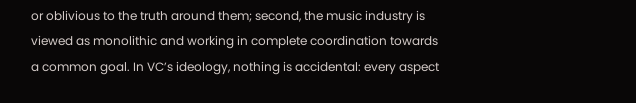or oblivious to the truth around them; second, the music industry is viewed as monolithic and working in complete coordination towards a common goal. In VC’s ideology, nothing is accidental: every aspect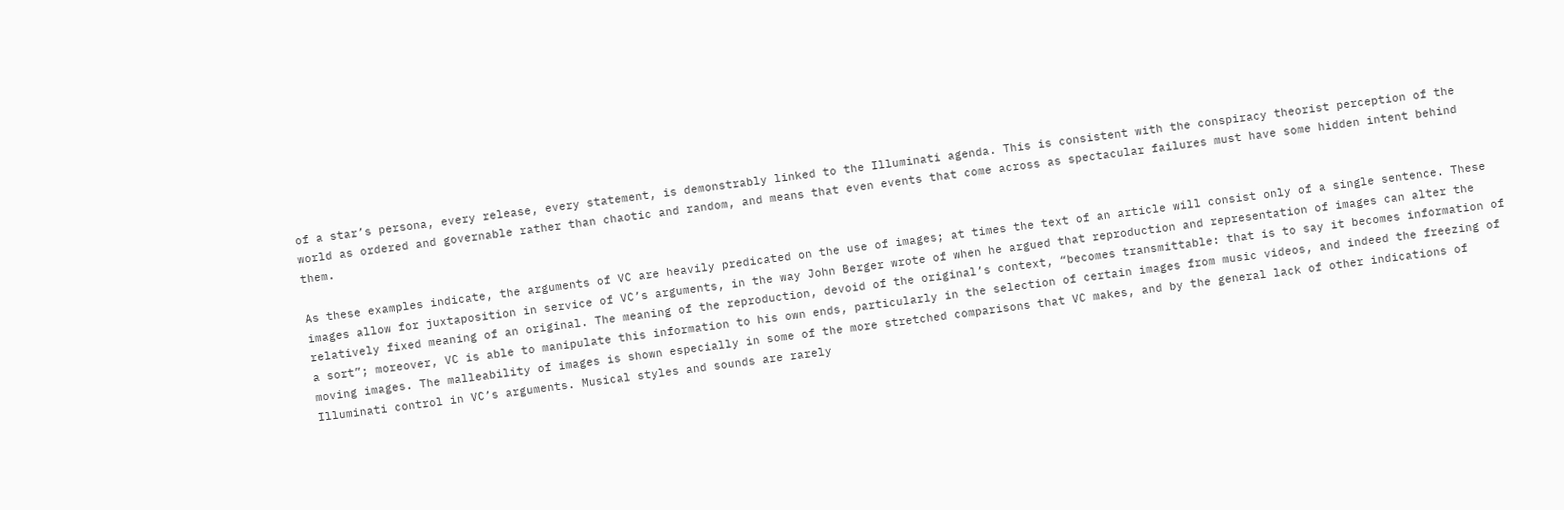of a star’s persona, every release, every statement, is demonstrably linked to the Illuminati agenda. This is consistent with the conspiracy theorist perception of the world as ordered and governable rather than chaotic and random, and means that even events that come across as spectacular failures must have some hidden intent behind them.

As these examples indicate, the arguments of VC are heavily predicated on the use of images; at times the text of an article will consist only of a single sentence. These images allow for juxtaposition in service of VC’s arguments, in the way John Berger wrote of when he argued that reproduction and representation of images can alter the relatively fixed meaning of an original. The meaning of the reproduction, devoid of the original’s context, “becomes transmittable: that is to say it becomes information of a sort”; moreover, VC is able to manipulate this information to his own ends, particularly in the selection of certain images from music videos, and indeed the freezing of moving images. The malleability of images is shown especially in some of the more stretched comparisons that VC makes, and by the general lack of other indications of Illuminati control in VC’s arguments. Musical styles and sounds are rarely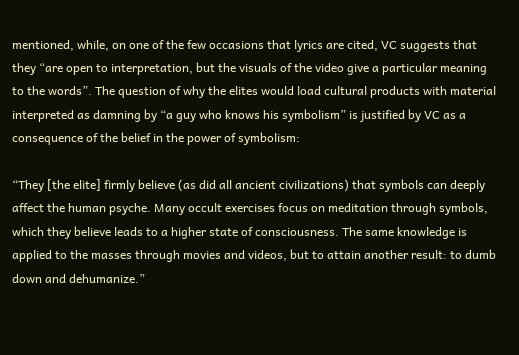mentioned, while, on one of the few occasions that lyrics are cited, VC suggests that they “are open to interpretation, but the visuals of the video give a particular meaning to the words”. The question of why the elites would load cultural products with material interpreted as damning by “a guy who knows his symbolism” is justified by VC as a consequence of the belief in the power of symbolism:

“They [the elite] firmly believe (as did all ancient civilizations) that symbols can deeply affect the human psyche. Many occult exercises focus on meditation through symbols, which they believe leads to a higher state of consciousness. The same knowledge is applied to the masses through movies and videos, but to attain another result: to dumb down and dehumanize.”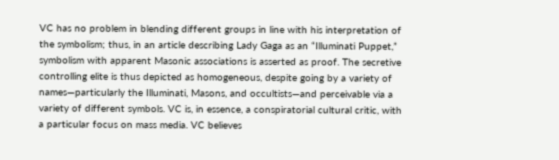VC has no problem in blending different groups in line with his interpretation of the symbolism; thus, in an article describing Lady Gaga as an “Illuminati Puppet,” symbolism with apparent Masonic associations is asserted as proof. The secretive controlling elite is thus depicted as homogeneous, despite going by a variety of names—particularly the Illuminati, Masons, and occultists—and perceivable via a variety of different symbols. VC is, in essence, a conspiratorial cultural critic, with a particular focus on mass media. VC believes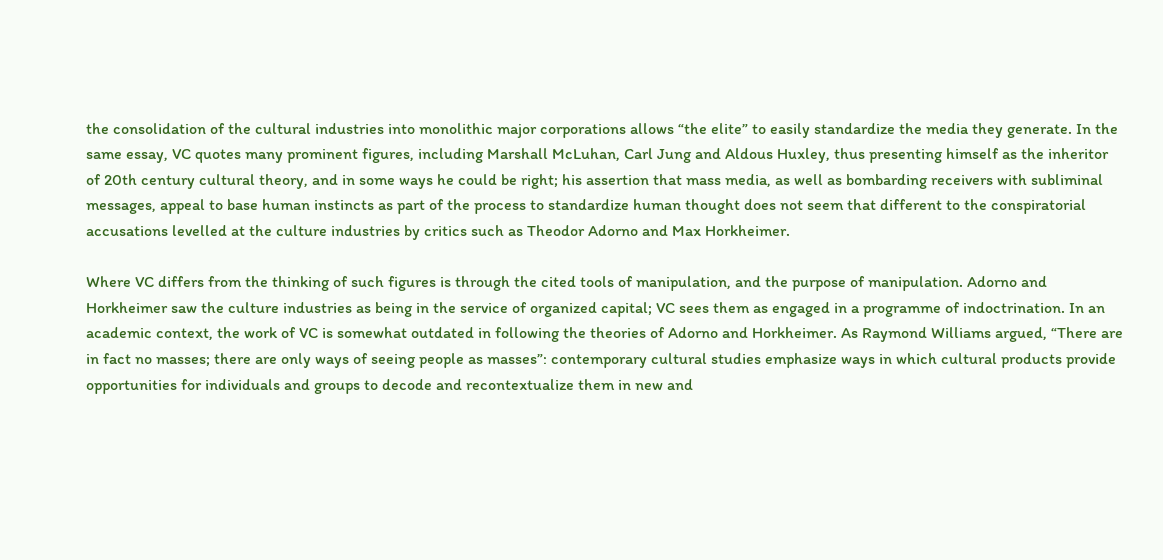the consolidation of the cultural industries into monolithic major corporations allows “the elite” to easily standardize the media they generate. In the same essay, VC quotes many prominent figures, including Marshall McLuhan, Carl Jung and Aldous Huxley, thus presenting himself as the inheritor of 20th century cultural theory, and in some ways he could be right; his assertion that mass media, as well as bombarding receivers with subliminal messages, appeal to base human instincts as part of the process to standardize human thought does not seem that different to the conspiratorial accusations levelled at the culture industries by critics such as Theodor Adorno and Max Horkheimer.

Where VC differs from the thinking of such figures is through the cited tools of manipulation, and the purpose of manipulation. Adorno and Horkheimer saw the culture industries as being in the service of organized capital; VC sees them as engaged in a programme of indoctrination. In an academic context, the work of VC is somewhat outdated in following the theories of Adorno and Horkheimer. As Raymond Williams argued, “There are in fact no masses; there are only ways of seeing people as masses”: contemporary cultural studies emphasize ways in which cultural products provide opportunities for individuals and groups to decode and recontextualize them in new and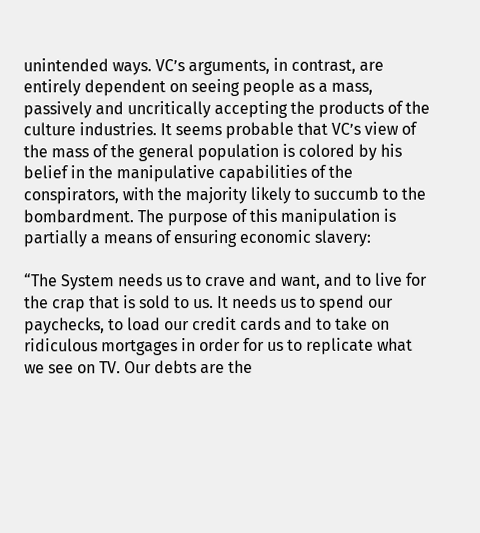unintended ways. VC’s arguments, in contrast, are entirely dependent on seeing people as a mass, passively and uncritically accepting the products of the culture industries. It seems probable that VC’s view of the mass of the general population is colored by his belief in the manipulative capabilities of the conspirators, with the majority likely to succumb to the bombardment. The purpose of this manipulation is partially a means of ensuring economic slavery:

“The System needs us to crave and want, and to live for the crap that is sold to us. It needs us to spend our paychecks, to load our credit cards and to take on ridiculous mortgages in order for us to replicate what we see on TV. Our debts are the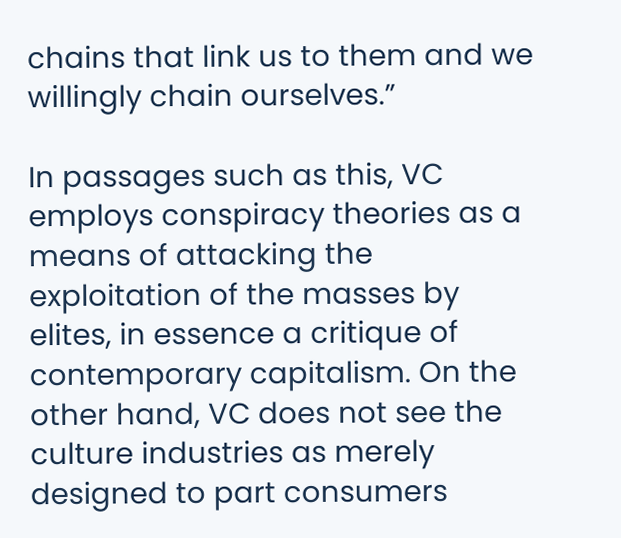chains that link us to them and we willingly chain ourselves.”

In passages such as this, VC employs conspiracy theories as a means of attacking the exploitation of the masses by elites, in essence a critique of contemporary capitalism. On the other hand, VC does not see the culture industries as merely designed to part consumers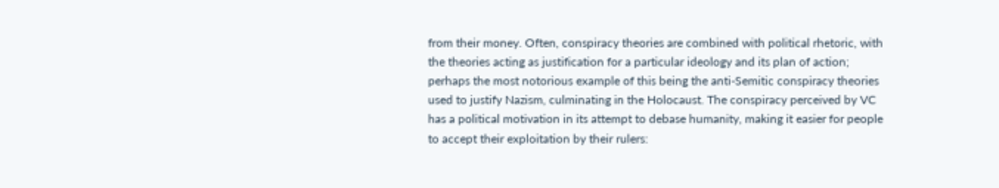from their money. Often, conspiracy theories are combined with political rhetoric, with the theories acting as justification for a particular ideology and its plan of action; perhaps the most notorious example of this being the anti-Semitic conspiracy theories used to justify Nazism, culminating in the Holocaust. The conspiracy perceived by VC has a political motivation in its attempt to debase humanity, making it easier for people to accept their exploitation by their rulers: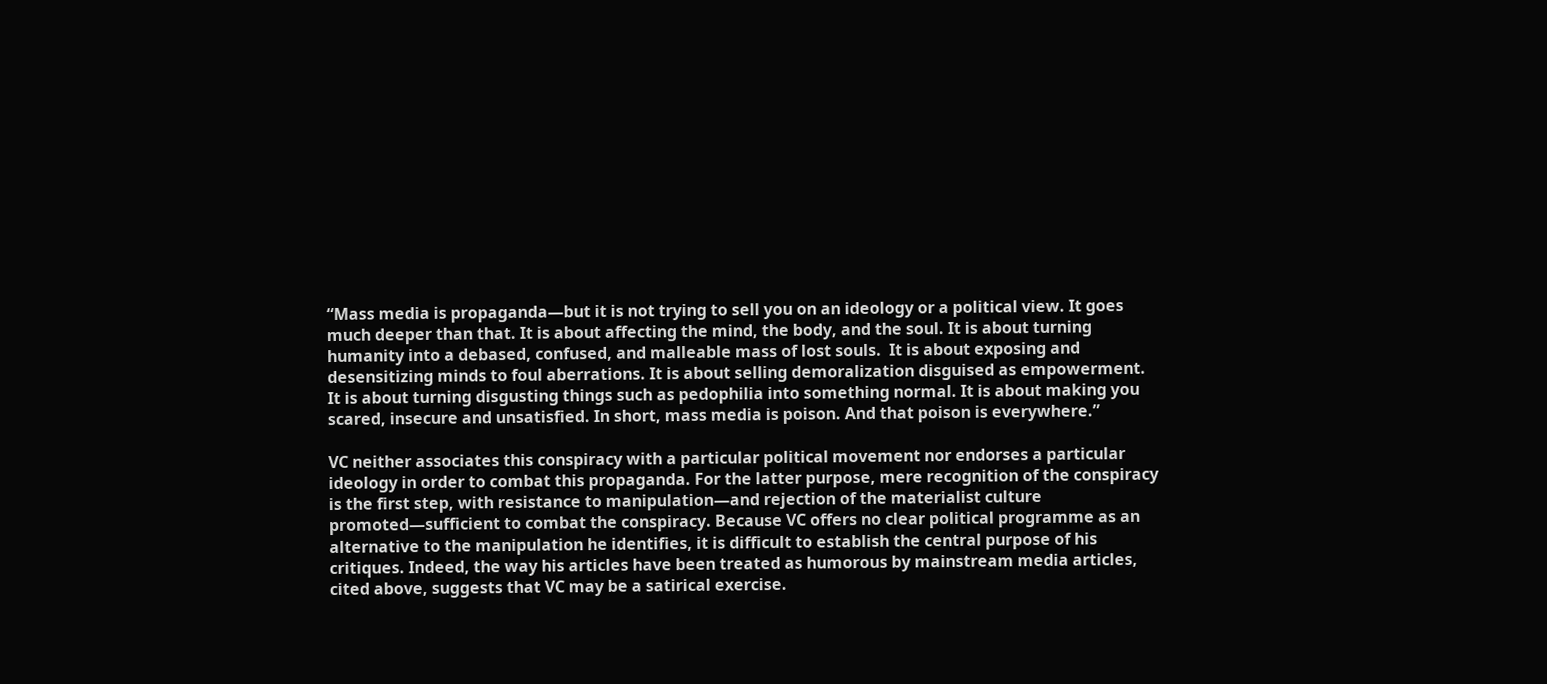“Mass media is propaganda—but it is not trying to sell you on an ideology or a political view. It goes much deeper than that. It is about affecting the mind, the body, and the soul. It is about turning humanity into a debased, confused, and malleable mass of lost souls.  It is about exposing and desensitizing minds to foul aberrations. It is about selling demoralization disguised as empowerment. It is about turning disgusting things such as pedophilia into something normal. It is about making you scared, insecure and unsatisfied. In short, mass media is poison. And that poison is everywhere.”

VC neither associates this conspiracy with a particular political movement nor endorses a particular ideology in order to combat this propaganda. For the latter purpose, mere recognition of the conspiracy is the first step, with resistance to manipulation—and rejection of the materialist culture promoted—sufficient to combat the conspiracy. Because VC offers no clear political programme as an alternative to the manipulation he identifies, it is difficult to establish the central purpose of his critiques. Indeed, the way his articles have been treated as humorous by mainstream media articles, cited above, suggests that VC may be a satirical exercise.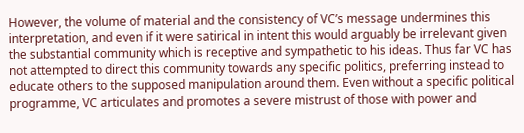However, the volume of material and the consistency of VC’s message undermines this interpretation, and even if it were satirical in intent this would arguably be irrelevant given the substantial community which is receptive and sympathetic to his ideas. Thus far VC has not attempted to direct this community towards any specific politics, preferring instead to educate others to the supposed manipulation around them. Even without a specific political programme, VC articulates and promotes a severe mistrust of those with power and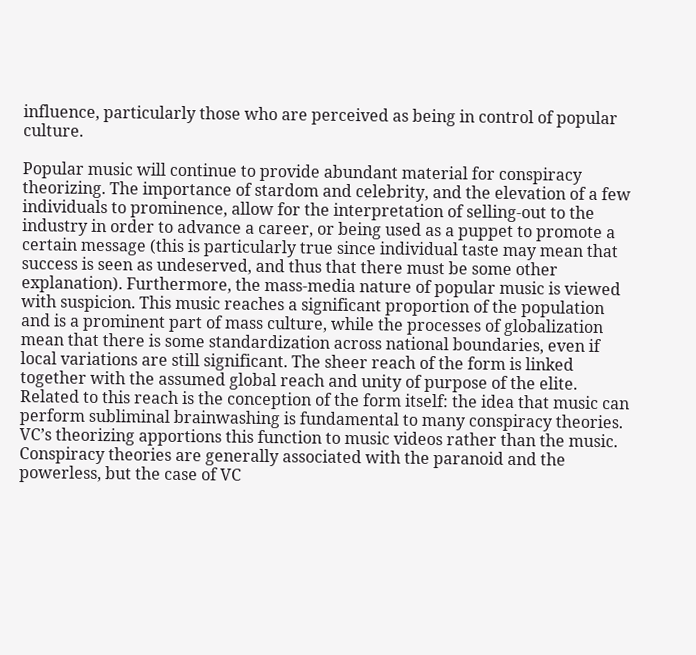influence, particularly those who are perceived as being in control of popular culture.

Popular music will continue to provide abundant material for conspiracy theorizing. The importance of stardom and celebrity, and the elevation of a few individuals to prominence, allow for the interpretation of selling-out to the industry in order to advance a career, or being used as a puppet to promote a certain message (this is particularly true since individual taste may mean that success is seen as undeserved, and thus that there must be some other explanation). Furthermore, the mass-media nature of popular music is viewed with suspicion. This music reaches a significant proportion of the population and is a prominent part of mass culture, while the processes of globalization mean that there is some standardization across national boundaries, even if local variations are still significant. The sheer reach of the form is linked together with the assumed global reach and unity of purpose of the elite. Related to this reach is the conception of the form itself: the idea that music can perform subliminal brainwashing is fundamental to many conspiracy theories. VC’s theorizing apportions this function to music videos rather than the music. Conspiracy theories are generally associated with the paranoid and the powerless, but the case of VC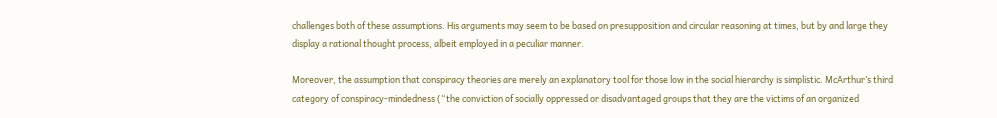challenges both of these assumptions. His arguments may seem to be based on presupposition and circular reasoning at times, but by and large they display a rational thought process, albeit employed in a peculiar manner.

Moreover, the assumption that conspiracy theories are merely an explanatory tool for those low in the social hierarchy is simplistic. McArthur’s third category of conspiracy-mindedness (“the conviction of socially oppressed or disadvantaged groups that they are the victims of an organized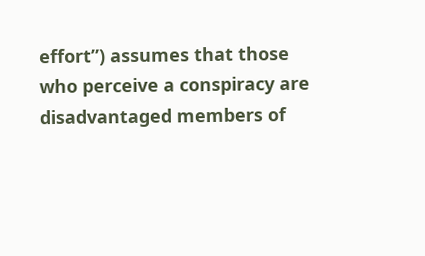effort”) assumes that those who perceive a conspiracy are disadvantaged members of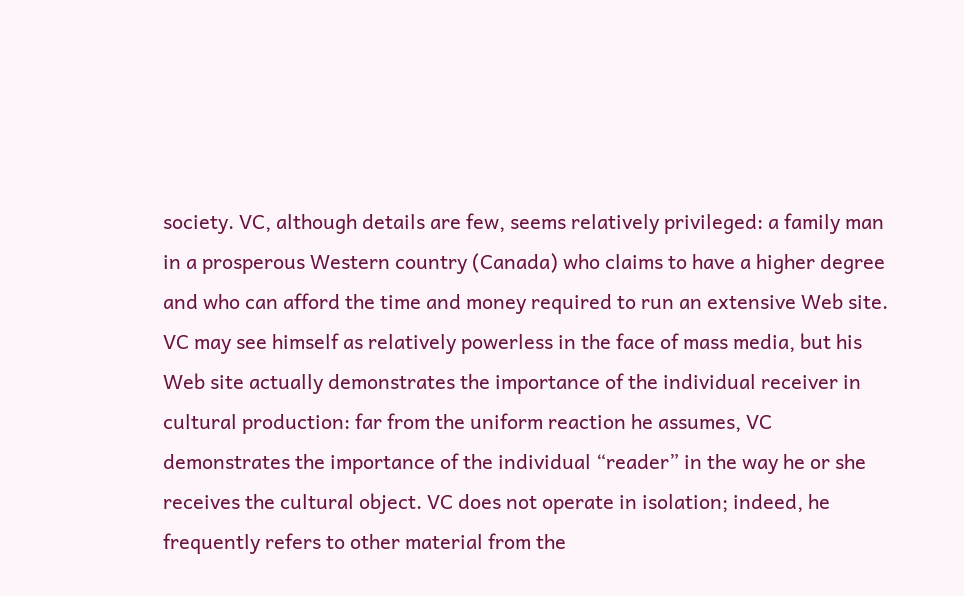society. VC, although details are few, seems relatively privileged: a family man in a prosperous Western country (Canada) who claims to have a higher degree and who can afford the time and money required to run an extensive Web site. VC may see himself as relatively powerless in the face of mass media, but his Web site actually demonstrates the importance of the individual receiver in cultural production: far from the uniform reaction he assumes, VC demonstrates the importance of the individual “reader” in the way he or she receives the cultural object. VC does not operate in isolation; indeed, he frequently refers to other material from the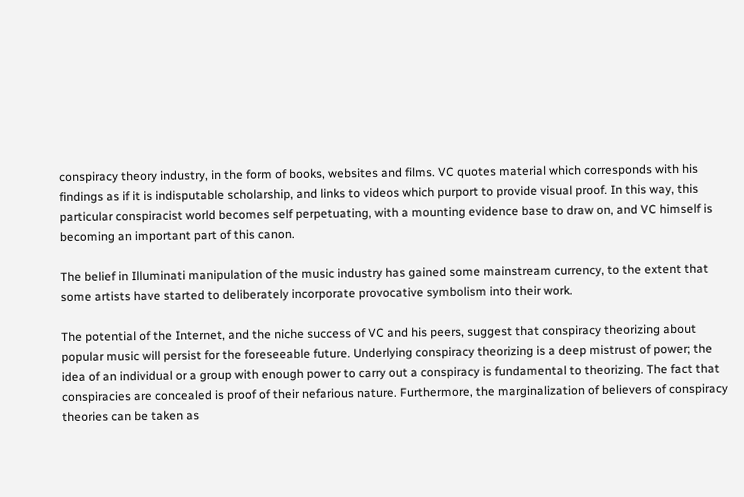conspiracy theory industry, in the form of books, websites and films. VC quotes material which corresponds with his findings as if it is indisputable scholarship, and links to videos which purport to provide visual proof. In this way, this particular conspiracist world becomes self perpetuating, with a mounting evidence base to draw on, and VC himself is becoming an important part of this canon.

The belief in Illuminati manipulation of the music industry has gained some mainstream currency, to the extent that some artists have started to deliberately incorporate provocative symbolism into their work.

The potential of the Internet, and the niche success of VC and his peers, suggest that conspiracy theorizing about popular music will persist for the foreseeable future. Underlying conspiracy theorizing is a deep mistrust of power; the idea of an individual or a group with enough power to carry out a conspiracy is fundamental to theorizing. The fact that conspiracies are concealed is proof of their nefarious nature. Furthermore, the marginalization of believers of conspiracy theories can be taken as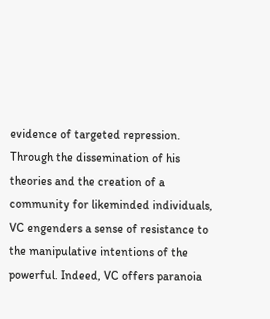evidence of targeted repression. Through the dissemination of his theories and the creation of a community for likeminded individuals, VC engenders a sense of resistance to the manipulative intentions of the powerful. Indeed, VC offers paranoia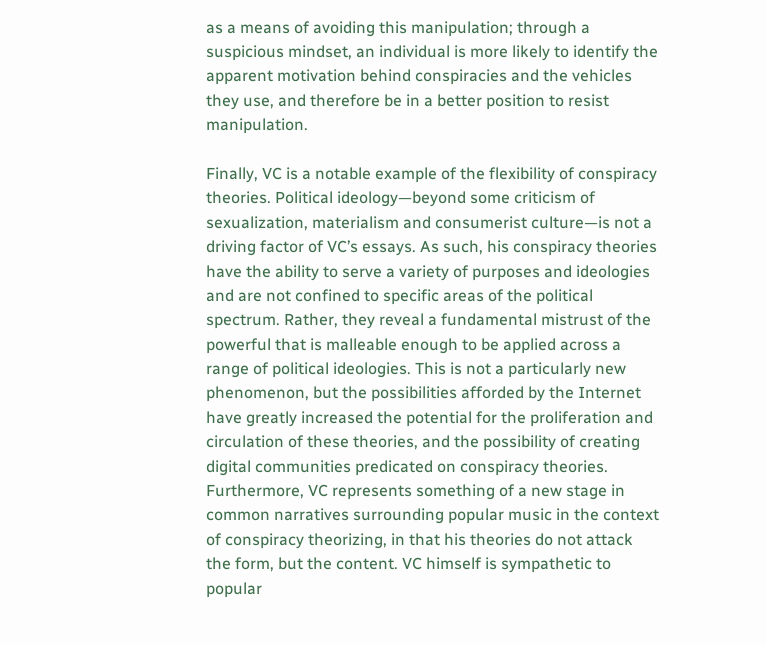as a means of avoiding this manipulation; through a suspicious mindset, an individual is more likely to identify the apparent motivation behind conspiracies and the vehicles they use, and therefore be in a better position to resist manipulation.

Finally, VC is a notable example of the flexibility of conspiracy theories. Political ideology—beyond some criticism of sexualization, materialism and consumerist culture—is not a driving factor of VC’s essays. As such, his conspiracy theories have the ability to serve a variety of purposes and ideologies and are not confined to specific areas of the political spectrum. Rather, they reveal a fundamental mistrust of the powerful that is malleable enough to be applied across a range of political ideologies. This is not a particularly new phenomenon, but the possibilities afforded by the Internet have greatly increased the potential for the proliferation and circulation of these theories, and the possibility of creating digital communities predicated on conspiracy theories. Furthermore, VC represents something of a new stage in common narratives surrounding popular music in the context of conspiracy theorizing, in that his theories do not attack the form, but the content. VC himself is sympathetic to popular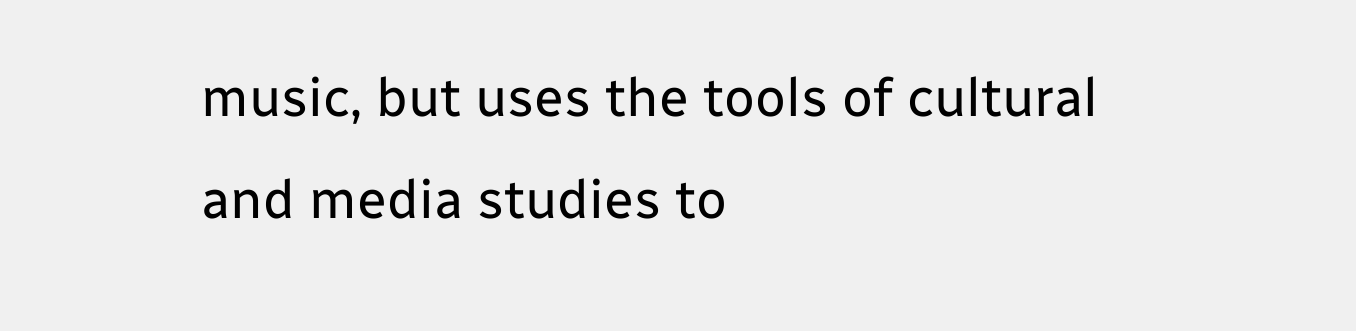music, but uses the tools of cultural and media studies to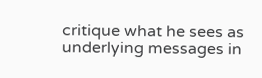critique what he sees as underlying messages in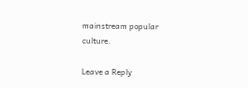mainstream popular culture.

Leave a Reply